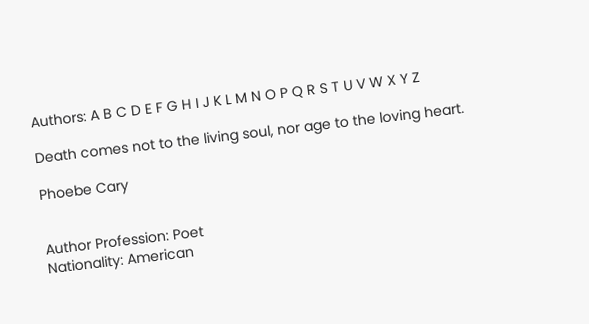Authors: A B C D E F G H I J K L M N O P Q R S T U V W X Y Z

Death comes not to the living soul, nor age to the loving heart.

Phoebe Cary


Author Profession: Poet
Nationality: American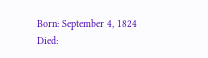Born: September 4, 1824
Died: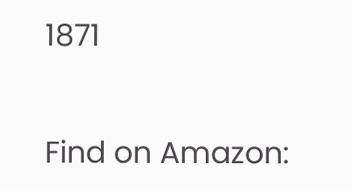1871


Find on Amazon: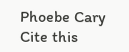Phoebe Cary
Cite this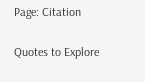Page: Citation

Quotes to Explore